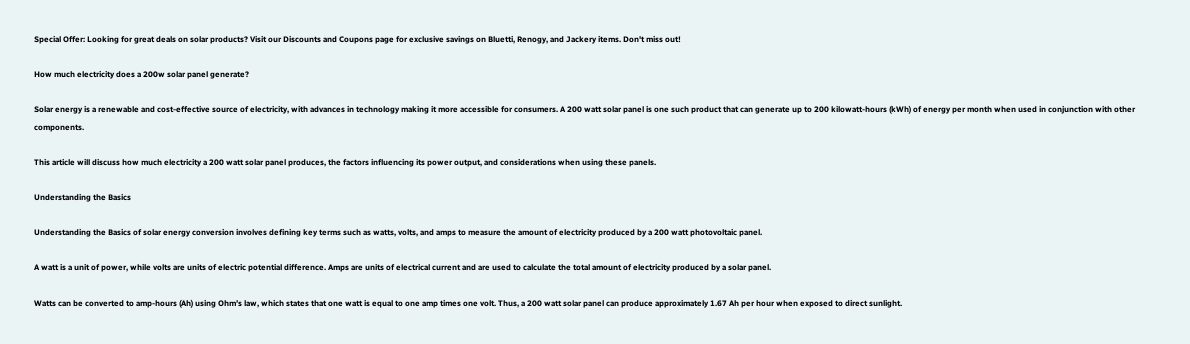Special Offer: Looking for great deals on solar products? Visit our Discounts and Coupons page for exclusive savings on Bluetti, Renogy, and Jackery items. Don't miss out!

How much electricity does a 200w solar panel generate?

Solar energy is a renewable and cost-effective source of electricity, with advances in technology making it more accessible for consumers. A 200 watt solar panel is one such product that can generate up to 200 kilowatt-hours (kWh) of energy per month when used in conjunction with other components.

This article will discuss how much electricity a 200 watt solar panel produces, the factors influencing its power output, and considerations when using these panels.

Understanding the Basics

Understanding the Basics of solar energy conversion involves defining key terms such as watts, volts, and amps to measure the amount of electricity produced by a 200 watt photovoltaic panel.

A watt is a unit of power, while volts are units of electric potential difference. Amps are units of electrical current and are used to calculate the total amount of electricity produced by a solar panel.

Watts can be converted to amp-hours (Ah) using Ohm’s law, which states that one watt is equal to one amp times one volt. Thus, a 200 watt solar panel can produce approximately 1.67 Ah per hour when exposed to direct sunlight.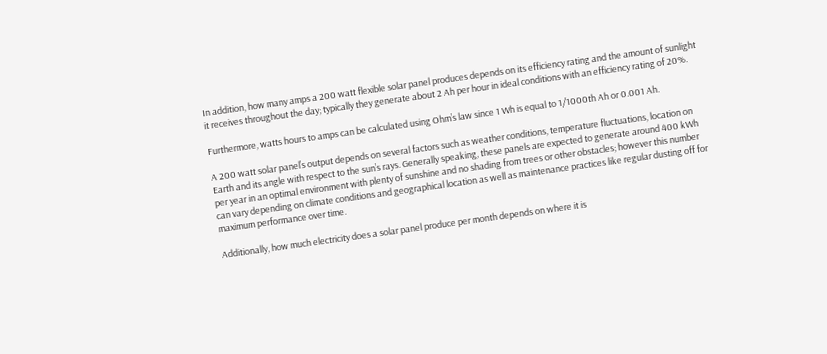In addition, how many amps a 200 watt flexible solar panel produces depends on its efficiency rating and the amount of sunlight it receives throughout the day; typically they generate about 2 Ah per hour in ideal conditions with an efficiency rating of 20%.

Furthermore, watts hours to amps can be calculated using Ohm’s law since 1 Wh is equal to 1/1000th Ah or 0.001 Ah.

A 200 watt solar panel’s output depends on several factors such as weather conditions, temperature fluctuations, location on Earth and its angle with respect to the sun’s rays. Generally speaking, these panels are expected to generate around 400 kWh per year in an optimal environment with plenty of sunshine and no shading from trees or other obstacles; however this number can vary depending on climate conditions and geographical location as well as maintenance practices like regular dusting off for maximum performance over time.

Additionally, how much electricity does a solar panel produce per month depends on where it is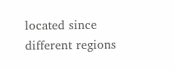located since different regions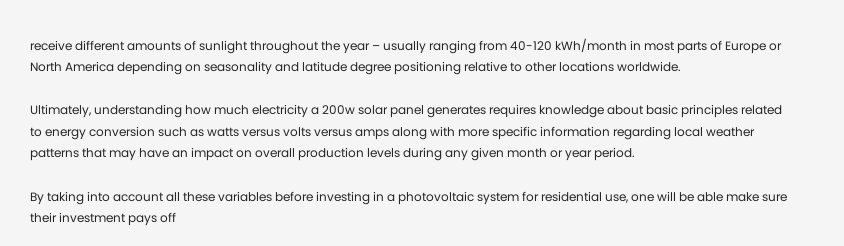receive different amounts of sunlight throughout the year – usually ranging from 40-120 kWh/month in most parts of Europe or North America depending on seasonality and latitude degree positioning relative to other locations worldwide.

Ultimately, understanding how much electricity a 200w solar panel generates requires knowledge about basic principles related to energy conversion such as watts versus volts versus amps along with more specific information regarding local weather patterns that may have an impact on overall production levels during any given month or year period.

By taking into account all these variables before investing in a photovoltaic system for residential use, one will be able make sure their investment pays off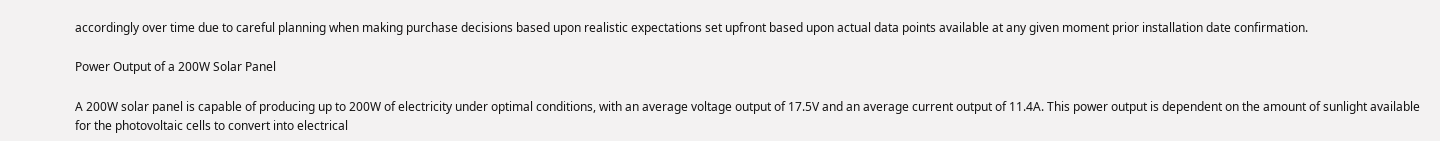accordingly over time due to careful planning when making purchase decisions based upon realistic expectations set upfront based upon actual data points available at any given moment prior installation date confirmation.

Power Output of a 200W Solar Panel

A 200W solar panel is capable of producing up to 200W of electricity under optimal conditions, with an average voltage output of 17.5V and an average current output of 11.4A. This power output is dependent on the amount of sunlight available for the photovoltaic cells to convert into electrical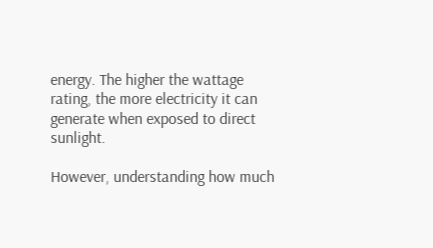energy. The higher the wattage rating, the more electricity it can generate when exposed to direct sunlight.

However, understanding how much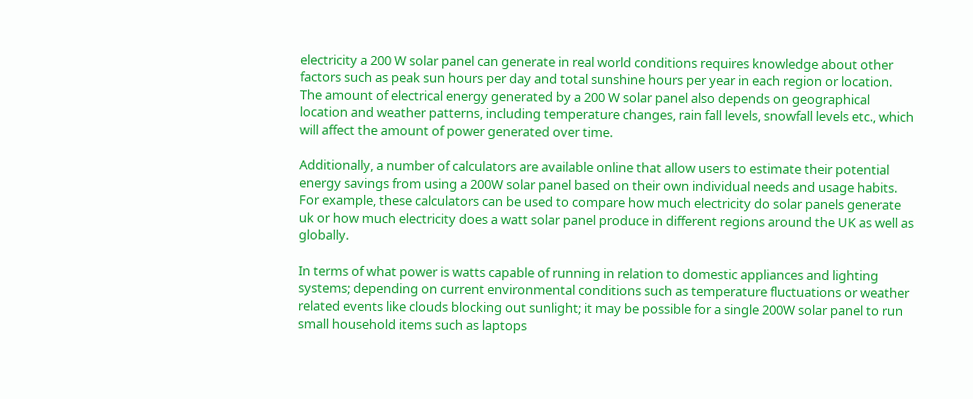electricity a 200 W solar panel can generate in real world conditions requires knowledge about other factors such as peak sun hours per day and total sunshine hours per year in each region or location. The amount of electrical energy generated by a 200 W solar panel also depends on geographical location and weather patterns, including temperature changes, rain fall levels, snowfall levels etc., which will affect the amount of power generated over time.

Additionally, a number of calculators are available online that allow users to estimate their potential energy savings from using a 200W solar panel based on their own individual needs and usage habits. For example, these calculators can be used to compare how much electricity do solar panels generate uk or how much electricity does a watt solar panel produce in different regions around the UK as well as globally.

In terms of what power is watts capable of running in relation to domestic appliances and lighting systems; depending on current environmental conditions such as temperature fluctuations or weather related events like clouds blocking out sunlight; it may be possible for a single 200W solar panel to run small household items such as laptops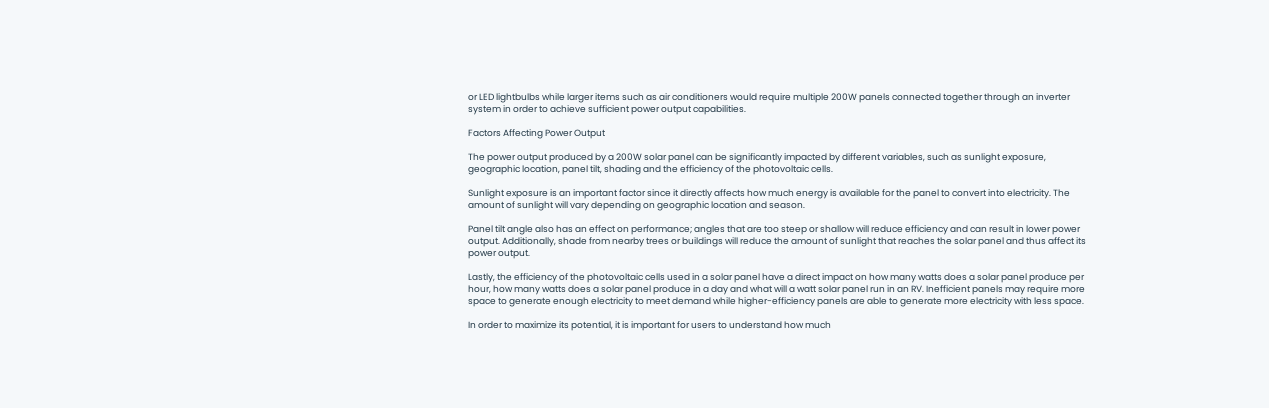or LED lightbulbs while larger items such as air conditioners would require multiple 200W panels connected together through an inverter system in order to achieve sufficient power output capabilities.

Factors Affecting Power Output

The power output produced by a 200W solar panel can be significantly impacted by different variables, such as sunlight exposure, geographic location, panel tilt, shading and the efficiency of the photovoltaic cells.

Sunlight exposure is an important factor since it directly affects how much energy is available for the panel to convert into electricity. The amount of sunlight will vary depending on geographic location and season.

Panel tilt angle also has an effect on performance; angles that are too steep or shallow will reduce efficiency and can result in lower power output. Additionally, shade from nearby trees or buildings will reduce the amount of sunlight that reaches the solar panel and thus affect its power output.

Lastly, the efficiency of the photovoltaic cells used in a solar panel have a direct impact on how many watts does a solar panel produce per hour, how many watts does a solar panel produce in a day and what will a watt solar panel run in an RV. Inefficient panels may require more space to generate enough electricity to meet demand while higher-efficiency panels are able to generate more electricity with less space.

In order to maximize its potential, it is important for users to understand how much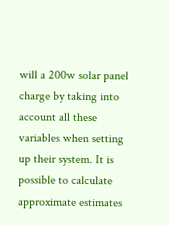will a 200w solar panel charge by taking into account all these variables when setting up their system. It is possible to calculate approximate estimates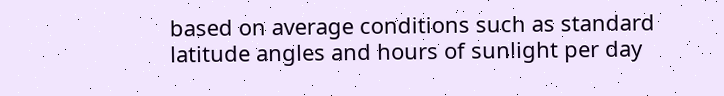based on average conditions such as standard latitude angles and hours of sunlight per day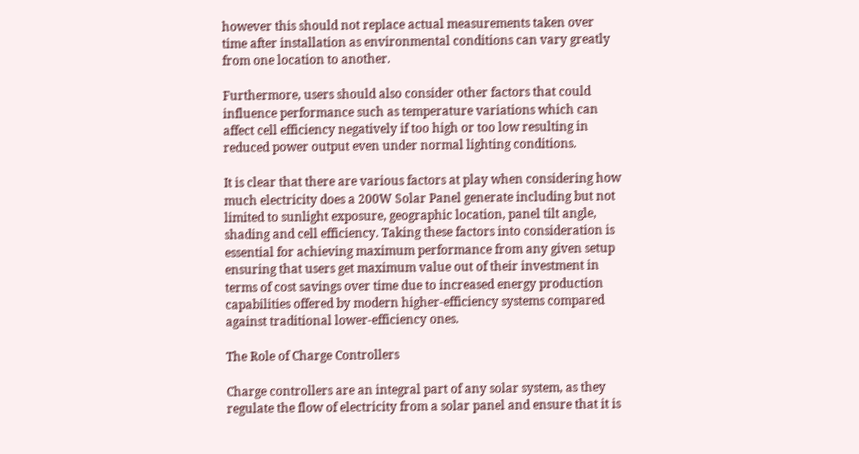however this should not replace actual measurements taken over time after installation as environmental conditions can vary greatly from one location to another.

Furthermore, users should also consider other factors that could influence performance such as temperature variations which can affect cell efficiency negatively if too high or too low resulting in reduced power output even under normal lighting conditions.

It is clear that there are various factors at play when considering how much electricity does a 200W Solar Panel generate including but not limited to sunlight exposure, geographic location, panel tilt angle, shading and cell efficiency. Taking these factors into consideration is essential for achieving maximum performance from any given setup ensuring that users get maximum value out of their investment in terms of cost savings over time due to increased energy production capabilities offered by modern higher-efficiency systems compared against traditional lower-efficiency ones.

The Role of Charge Controllers

Charge controllers are an integral part of any solar system, as they regulate the flow of electricity from a solar panel and ensure that it is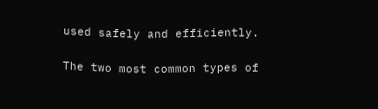used safely and efficiently.

The two most common types of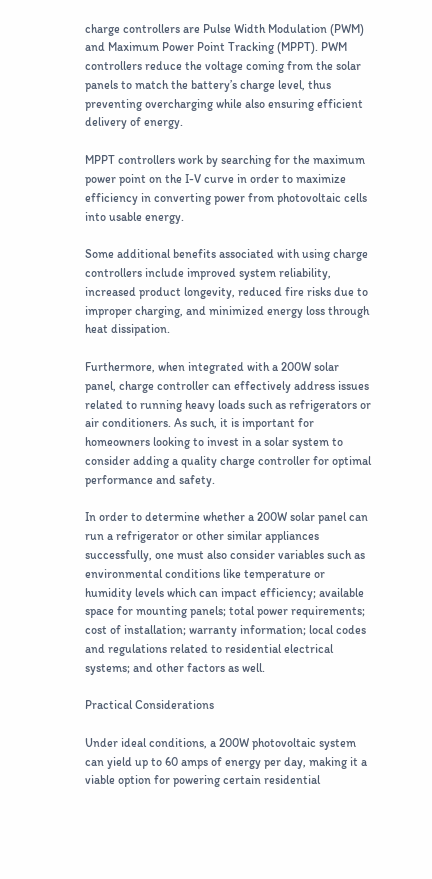charge controllers are Pulse Width Modulation (PWM) and Maximum Power Point Tracking (MPPT). PWM controllers reduce the voltage coming from the solar panels to match the battery’s charge level, thus preventing overcharging while also ensuring efficient delivery of energy.

MPPT controllers work by searching for the maximum power point on the I-V curve in order to maximize efficiency in converting power from photovoltaic cells into usable energy.

Some additional benefits associated with using charge controllers include improved system reliability, increased product longevity, reduced fire risks due to improper charging, and minimized energy loss through heat dissipation.

Furthermore, when integrated with a 200W solar panel, charge controller can effectively address issues related to running heavy loads such as refrigerators or air conditioners. As such, it is important for homeowners looking to invest in a solar system to consider adding a quality charge controller for optimal performance and safety.

In order to determine whether a 200W solar panel can run a refrigerator or other similar appliances successfully, one must also consider variables such as environmental conditions like temperature or humidity levels which can impact efficiency; available space for mounting panels; total power requirements; cost of installation; warranty information; local codes and regulations related to residential electrical systems; and other factors as well.

Practical Considerations

Under ideal conditions, a 200W photovoltaic system can yield up to 60 amps of energy per day, making it a viable option for powering certain residential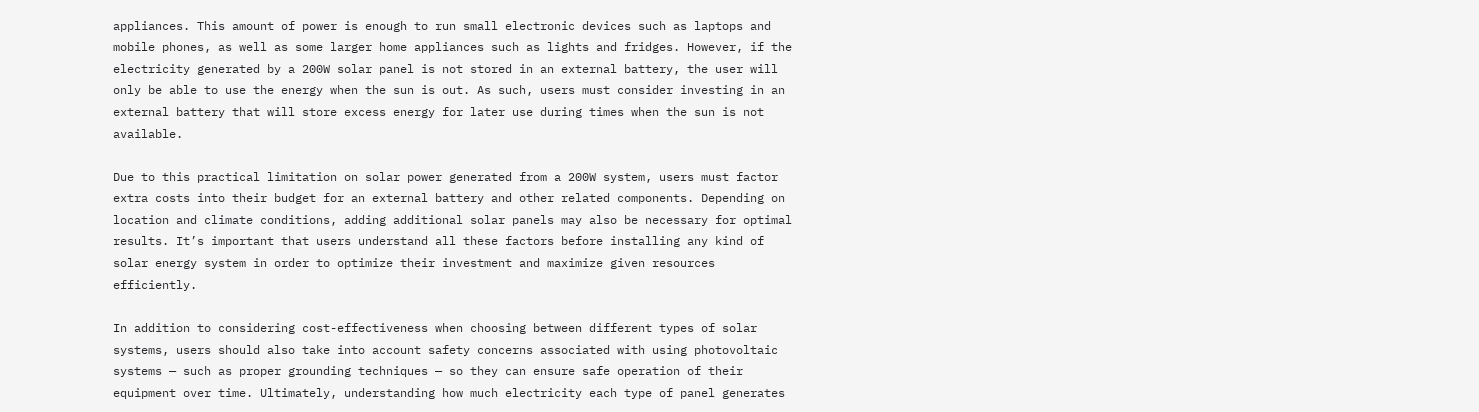appliances. This amount of power is enough to run small electronic devices such as laptops and mobile phones, as well as some larger home appliances such as lights and fridges. However, if the electricity generated by a 200W solar panel is not stored in an external battery, the user will only be able to use the energy when the sun is out. As such, users must consider investing in an external battery that will store excess energy for later use during times when the sun is not available.

Due to this practical limitation on solar power generated from a 200W system, users must factor extra costs into their budget for an external battery and other related components. Depending on location and climate conditions, adding additional solar panels may also be necessary for optimal results. It’s important that users understand all these factors before installing any kind of solar energy system in order to optimize their investment and maximize given resources efficiently.

In addition to considering cost-effectiveness when choosing between different types of solar systems, users should also take into account safety concerns associated with using photovoltaic systems — such as proper grounding techniques — so they can ensure safe operation of their equipment over time. Ultimately, understanding how much electricity each type of panel generates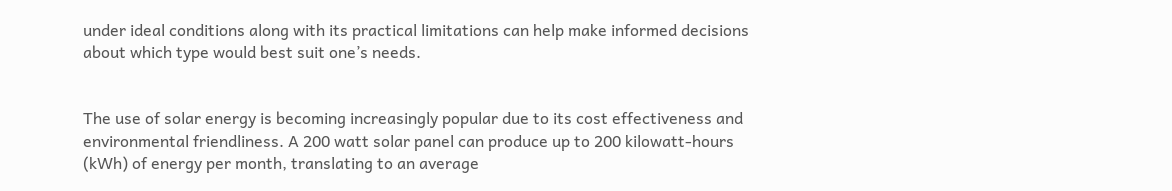under ideal conditions along with its practical limitations can help make informed decisions about which type would best suit one’s needs.


The use of solar energy is becoming increasingly popular due to its cost effectiveness and environmental friendliness. A 200 watt solar panel can produce up to 200 kilowatt-hours (kWh) of energy per month, translating to an average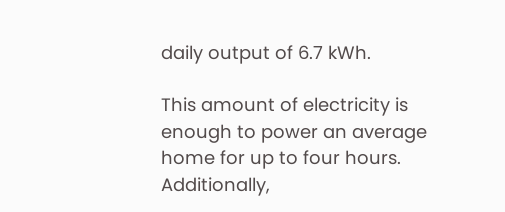daily output of 6.7 kWh.

This amount of electricity is enough to power an average home for up to four hours. Additionally,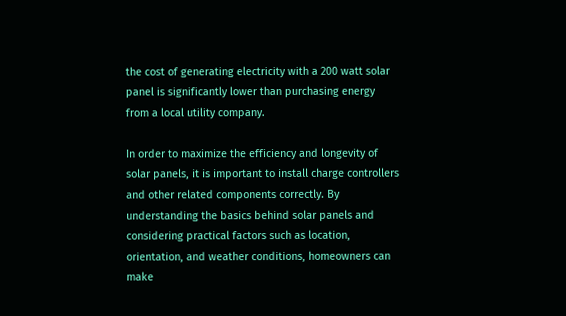the cost of generating electricity with a 200 watt solar panel is significantly lower than purchasing energy from a local utility company.

In order to maximize the efficiency and longevity of solar panels, it is important to install charge controllers and other related components correctly. By understanding the basics behind solar panels and considering practical factors such as location, orientation, and weather conditions, homeowners can make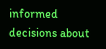informed decisions about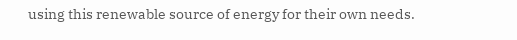using this renewable source of energy for their own needs.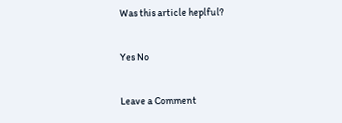Was this article heplful?

Yes No

Leave a Comment